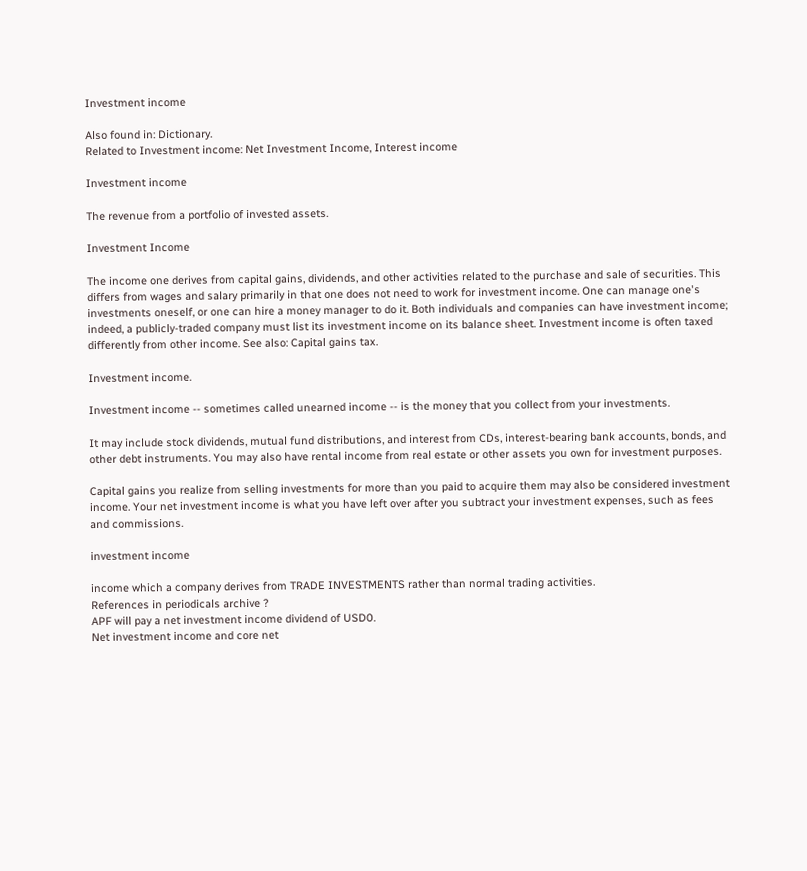Investment income

Also found in: Dictionary.
Related to Investment income: Net Investment Income, Interest income

Investment income

The revenue from a portfolio of invested assets.

Investment Income

The income one derives from capital gains, dividends, and other activities related to the purchase and sale of securities. This differs from wages and salary primarily in that one does not need to work for investment income. One can manage one's investments oneself, or one can hire a money manager to do it. Both individuals and companies can have investment income; indeed, a publicly-traded company must list its investment income on its balance sheet. Investment income is often taxed differently from other income. See also: Capital gains tax.

Investment income.

Investment income -- sometimes called unearned income -- is the money that you collect from your investments.

It may include stock dividends, mutual fund distributions, and interest from CDs, interest-bearing bank accounts, bonds, and other debt instruments. You may also have rental income from real estate or other assets you own for investment purposes.

Capital gains you realize from selling investments for more than you paid to acquire them may also be considered investment income. Your net investment income is what you have left over after you subtract your investment expenses, such as fees and commissions.

investment income

income which a company derives from TRADE INVESTMENTS rather than normal trading activities.
References in periodicals archive ?
APF will pay a net investment income dividend of USD0.
Net investment income and core net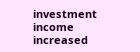investment income increased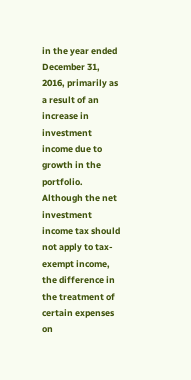in the year ended December 31, 2016, primarily as a result of an increase in investment income due to growth in the portfolio.
Although the net investment income tax should not apply to tax-exempt income, the difference in the treatment of certain expenses on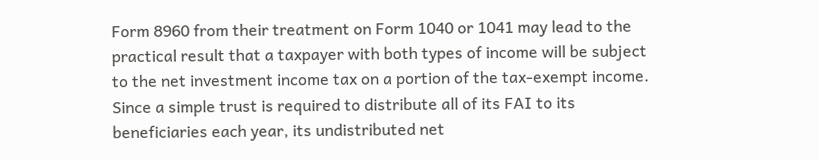Form 8960 from their treatment on Form 1040 or 1041 may lead to the practical result that a taxpayer with both types of income will be subject to the net investment income tax on a portion of the tax-exempt income.
Since a simple trust is required to distribute all of its FAI to its beneficiaries each year, its undistributed net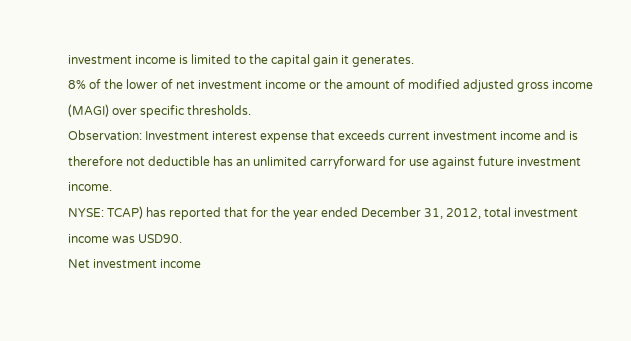investment income is limited to the capital gain it generates.
8% of the lower of net investment income or the amount of modified adjusted gross income (MAGI) over specific thresholds.
Observation: Investment interest expense that exceeds current investment income and is therefore not deductible has an unlimited carryforward for use against future investment income.
NYSE: TCAP) has reported that for the year ended December 31, 2012, total investment income was USD90.
Net investment income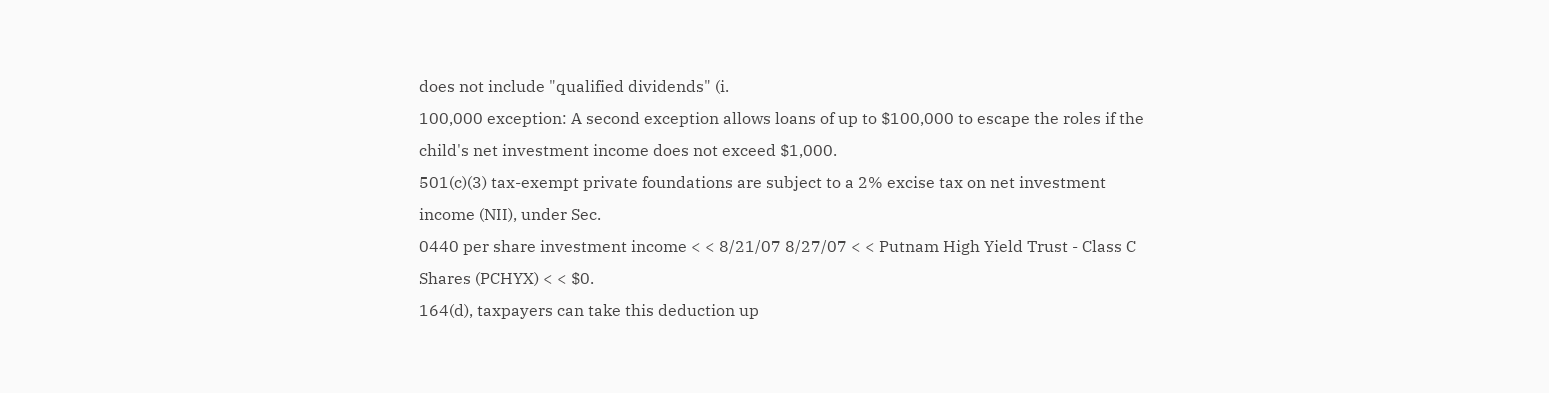does not include "qualified dividends" (i.
100,000 exception: A second exception allows loans of up to $100,000 to escape the roles if the child's net investment income does not exceed $1,000.
501(c)(3) tax-exempt private foundations are subject to a 2% excise tax on net investment income (NII), under Sec.
0440 per share investment income < < 8/21/07 8/27/07 < < Putnam High Yield Trust - Class C Shares (PCHYX) < < $0.
164(d), taxpayers can take this deduction up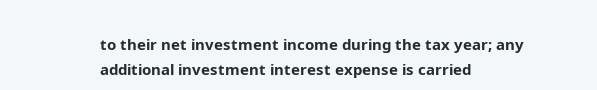to their net investment income during the tax year; any additional investment interest expense is carried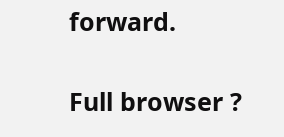forward.

Full browser ?